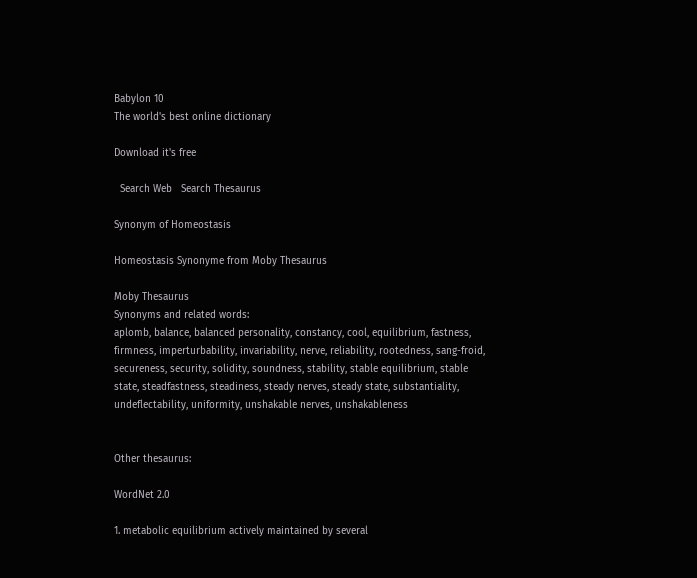Babylon 10
The world's best online dictionary

Download it's free

  Search Web   Search Thesaurus

Synonym of Homeostasis

Homeostasis Synonyme from Moby Thesaurus

Moby Thesaurus
Synonyms and related words:
aplomb, balance, balanced personality, constancy, cool, equilibrium, fastness, firmness, imperturbability, invariability, nerve, reliability, rootedness, sang-froid, secureness, security, solidity, soundness, stability, stable equilibrium, stable state, steadfastness, steadiness, steady nerves, steady state, substantiality, undeflectability, uniformity, unshakable nerves, unshakableness


Other thesaurus:

WordNet 2.0

1. metabolic equilibrium actively maintained by several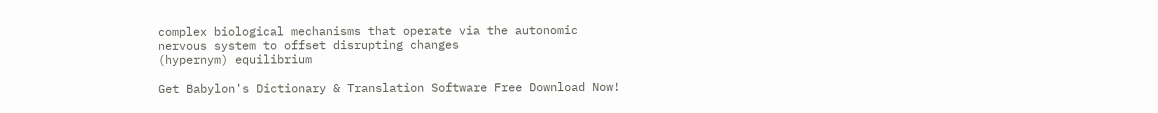complex biological mechanisms that operate via the autonomic nervous system to offset disrupting changes
(hypernym) equilibrium

Get Babylon's Dictionary & Translation Software Free Download Now!